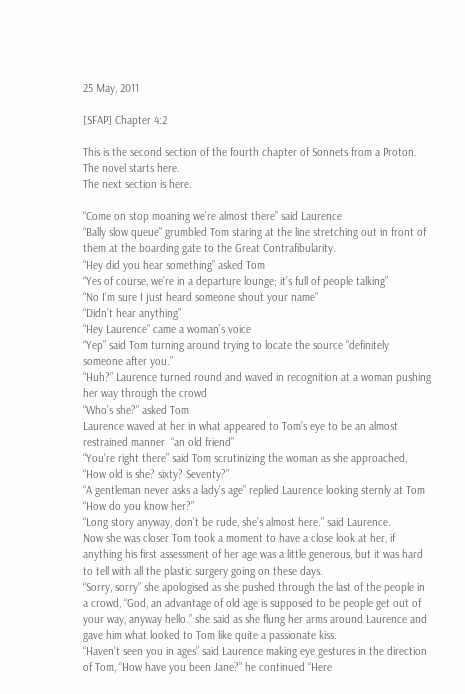25 May, 2011

[SFAP] Chapter 4:2

This is the second section of the fourth chapter of Sonnets from a Proton. The novel starts here.
The next section is here.

“Come on stop moaning we’re almost there” said Laurence
“Bally slow queue” grumbled Tom staring at the line stretching out in front of them at the boarding gate to the Great Contrafibularity.
“Hey did you hear something” asked Tom
“Yes of course, we’re in a departure lounge; it’s full of people talking”
“No I’m sure I just heard someone shout your name”
“Didn’t hear anything”
“Hey Laurence” came a woman’s voice
“Yep” said Tom turning around trying to locate the source “definitely someone after you.”
“Huh?” Laurence turned round and waved in recognition at a woman pushing her way through the crowd
“Who’s she?” asked Tom
Laurence waved at her in what appeared to Tom’s eye to be an almost restrained manner  “an old friend”
“You’re right there” said Tom scrutinizing the woman as she approached, “How old is she? sixty? Seventy?”
“A gentleman never asks a lady’s age” replied Laurence looking sternly at Tom
“How do you know her?”
“Long story anyway, don’t be rude, she’s almost here.” said Laurence.
Now she was closer Tom took a moment to have a close look at her, if anything his first assessment of her age was a little generous, but it was hard to tell with all the plastic surgery going on these days.
“Sorry, sorry” she apologised as she pushed through the last of the people in a crowd, “God, an advantage of old age is supposed to be people get out of your way, anyway hello.” she said as she flung her arms around Laurence and gave him what looked to Tom like quite a passionate kiss.
“Haven’t seen you in ages” said Laurence making eye gestures in the direction of Tom, “How have you been Jane?” he continued “Here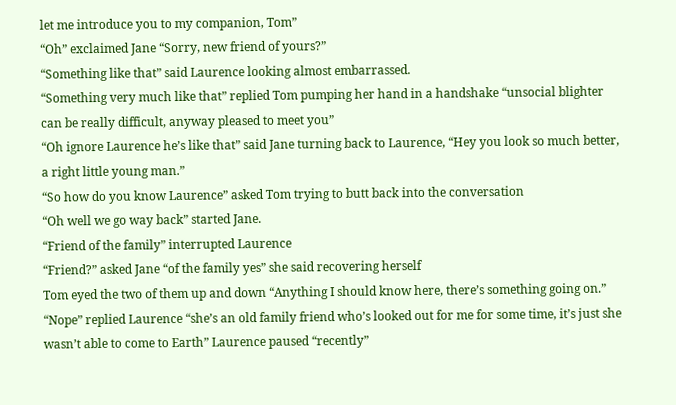let me introduce you to my companion, Tom”
“Oh” exclaimed Jane “Sorry, new friend of yours?”
“Something like that” said Laurence looking almost embarrassed.
“Something very much like that” replied Tom pumping her hand in a handshake “unsocial blighter can be really difficult, anyway pleased to meet you”
“Oh ignore Laurence he’s like that” said Jane turning back to Laurence, “Hey you look so much better, a right little young man.”
“So how do you know Laurence” asked Tom trying to butt back into the conversation
“Oh well we go way back” started Jane.
“Friend of the family” interrupted Laurence
“Friend?” asked Jane “of the family yes” she said recovering herself
Tom eyed the two of them up and down “Anything I should know here, there’s something going on.”
“Nope” replied Laurence “she’s an old family friend who’s looked out for me for some time, it’s just she wasn’t able to come to Earth” Laurence paused “recently”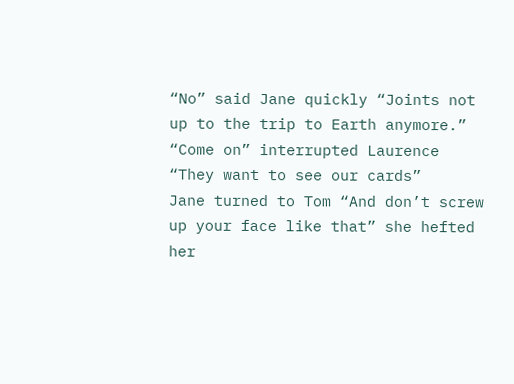“No” said Jane quickly “Joints not up to the trip to Earth anymore.”
“Come on” interrupted Laurence “They want to see our cards”
Jane turned to Tom “And don’t screw up your face like that” she hefted her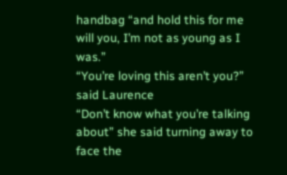handbag “and hold this for me will you, I’m not as young as I was.”
“You’re loving this aren’t you?” said Laurence
“Don’t know what you’re talking about” she said turning away to face the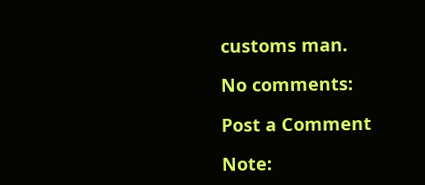customs man.

No comments:

Post a Comment

Note: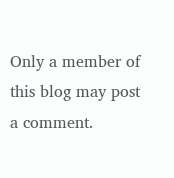Only a member of this blog may post a comment.